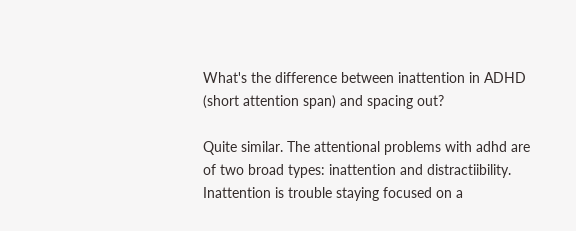What's the difference between inattention in ADHD (short attention span) and spacing out?

Quite similar. The attentional problems with adhd are of two broad types: inattention and distractiibility. Inattention is trouble staying focused on a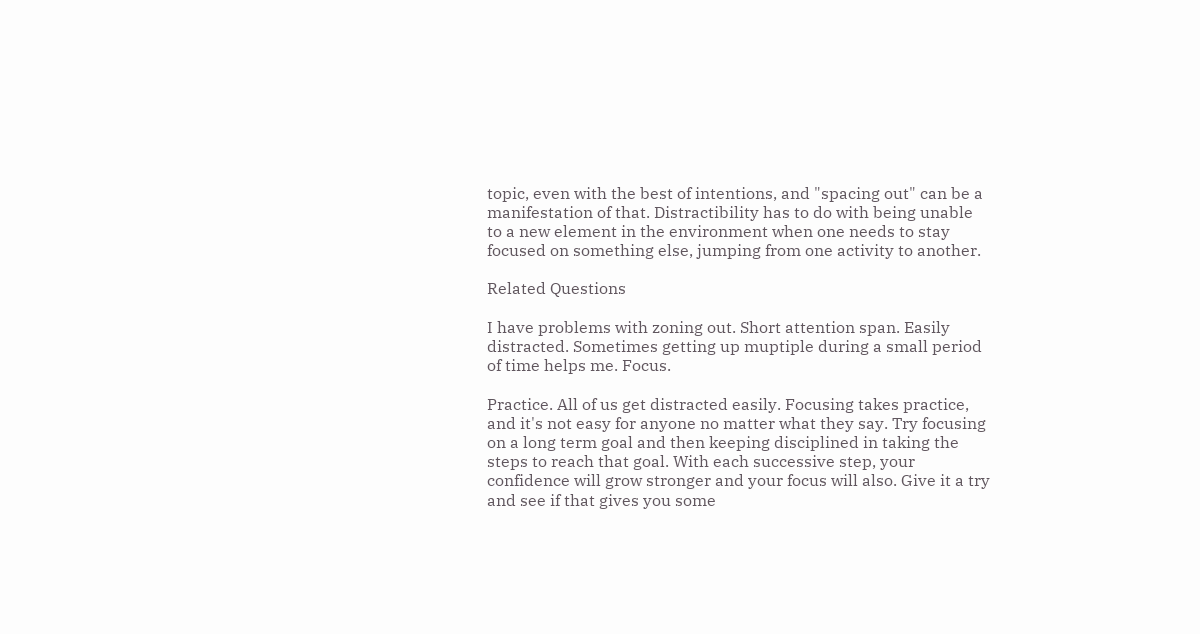topic, even with the best of intentions, and "spacing out" can be a manifestation of that. Distractibility has to do with being unable to a new element in the environment when one needs to stay focused on something else, jumping from one activity to another.

Related Questions

I have problems with zoning out. Short attention span. Easily distracted. Sometimes getting up muptiple during a small period of time helps me. Focus.

Practice. All of us get distracted easily. Focusing takes practice, and it's not easy for anyone no matter what they say. Try focusing on a long term goal and then keeping disciplined in taking the steps to reach that goal. With each successive step, your confidence will grow stronger and your focus will also. Give it a try and see if that gives you some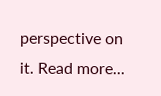perspective on it. Read more...